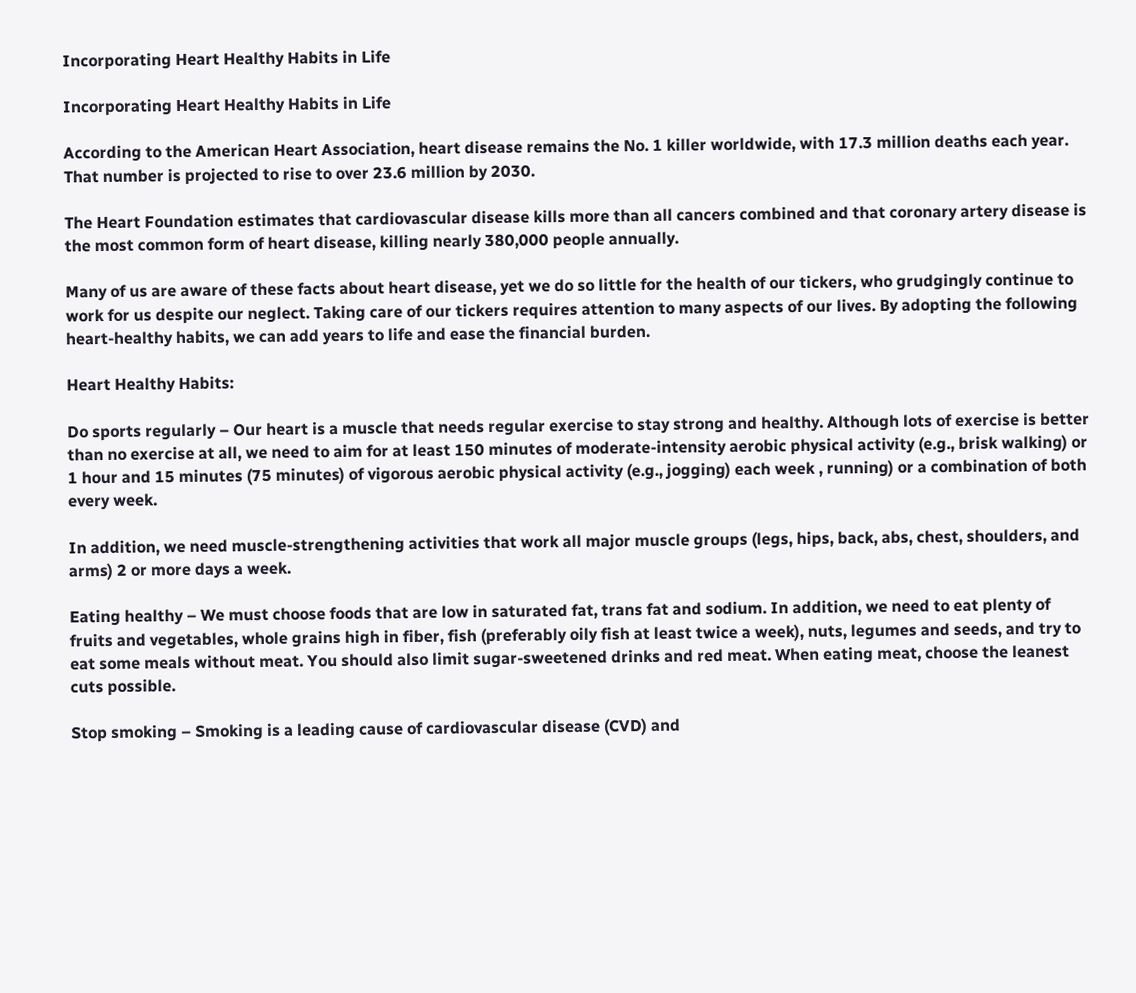Incorporating Heart Healthy Habits in Life

Incorporating Heart Healthy Habits in Life

According to the American Heart Association, heart disease remains the No. 1 killer worldwide, with 17.3 million deaths each year. That number is projected to rise to over 23.6 million by 2030.

The Heart Foundation estimates that cardiovascular disease kills more than all cancers combined and that coronary artery disease is the most common form of heart disease, killing nearly 380,000 people annually.

Many of us are aware of these facts about heart disease, yet we do so little for the health of our tickers, who grudgingly continue to work for us despite our neglect. Taking care of our tickers requires attention to many aspects of our lives. By adopting the following heart-healthy habits, we can add years to life and ease the financial burden.

Heart Healthy Habits:

Do sports regularly – Our heart is a muscle that needs regular exercise to stay strong and healthy. Although lots of exercise is better than no exercise at all, we need to aim for at least 150 minutes of moderate-intensity aerobic physical activity (e.g., brisk walking) or 1 hour and 15 minutes (75 minutes) of vigorous aerobic physical activity (e.g., jogging) each week , running) or a combination of both every week.

In addition, we need muscle-strengthening activities that work all major muscle groups (legs, hips, back, abs, chest, shoulders, and arms) 2 or more days a week.

Eating healthy – We must choose foods that are low in saturated fat, trans fat and sodium. In addition, we need to eat plenty of fruits and vegetables, whole grains high in fiber, fish (preferably oily fish at least twice a week), nuts, legumes and seeds, and try to eat some meals without meat. You should also limit sugar-sweetened drinks and red meat. When eating meat, choose the leanest cuts possible.

Stop smoking – Smoking is a leading cause of cardiovascular disease (CVD) and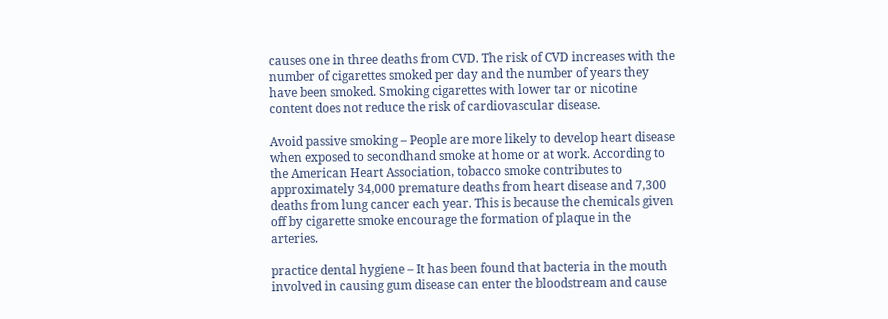causes one in three deaths from CVD. The risk of CVD increases with the number of cigarettes smoked per day and the number of years they have been smoked. Smoking cigarettes with lower tar or nicotine content does not reduce the risk of cardiovascular disease.

Avoid passive smoking – People are more likely to develop heart disease when exposed to secondhand smoke at home or at work. According to the American Heart Association, tobacco smoke contributes to approximately 34,000 premature deaths from heart disease and 7,300 deaths from lung cancer each year. This is because the chemicals given off by cigarette smoke encourage the formation of plaque in the arteries.

practice dental hygiene – It has been found that bacteria in the mouth involved in causing gum disease can enter the bloodstream and cause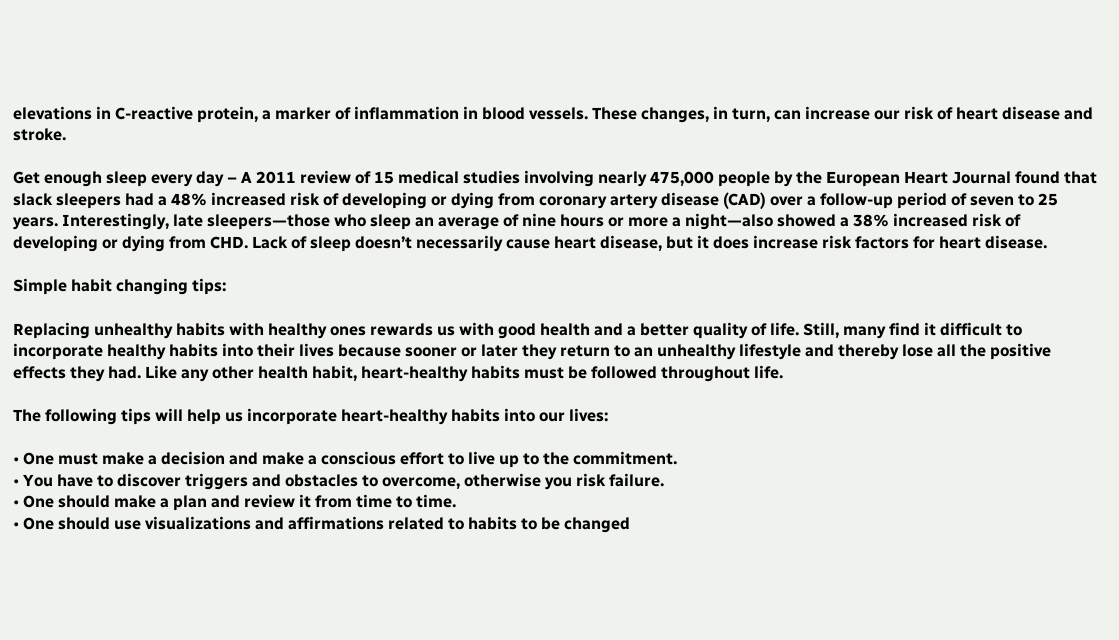elevations in C-reactive protein, a marker of inflammation in blood vessels. These changes, in turn, can increase our risk of heart disease and stroke.

Get enough sleep every day – A 2011 review of 15 medical studies involving nearly 475,000 people by the European Heart Journal found that slack sleepers had a 48% increased risk of developing or dying from coronary artery disease (CAD) over a follow-up period of seven to 25 years. Interestingly, late sleepers—those who sleep an average of nine hours or more a night—also showed a 38% increased risk of developing or dying from CHD. Lack of sleep doesn’t necessarily cause heart disease, but it does increase risk factors for heart disease.

Simple habit changing tips:

Replacing unhealthy habits with healthy ones rewards us with good health and a better quality of life. Still, many find it difficult to incorporate healthy habits into their lives because sooner or later they return to an unhealthy lifestyle and thereby lose all the positive effects they had. Like any other health habit, heart-healthy habits must be followed throughout life.

The following tips will help us incorporate heart-healthy habits into our lives:

• One must make a decision and make a conscious effort to live up to the commitment.
• You have to discover triggers and obstacles to overcome, otherwise you risk failure.
• One should make a plan and review it from time to time.
• One should use visualizations and affirmations related to habits to be changed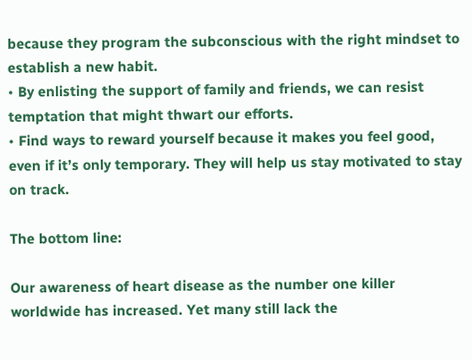because they program the subconscious with the right mindset to establish a new habit.
• By enlisting the support of family and friends, we can resist temptation that might thwart our efforts.
• Find ways to reward yourself because it makes you feel good, even if it’s only temporary. They will help us stay motivated to stay on track.

The bottom line:

Our awareness of heart disease as the number one killer worldwide has increased. Yet many still lack the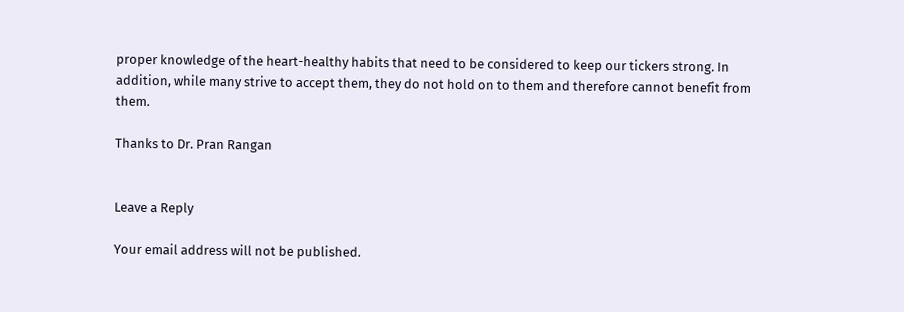proper knowledge of the heart-healthy habits that need to be considered to keep our tickers strong. In addition, while many strive to accept them, they do not hold on to them and therefore cannot benefit from them.

Thanks to Dr. Pran Rangan


Leave a Reply

Your email address will not be published.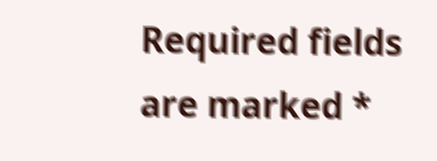Required fields are marked *